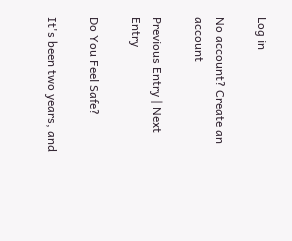Log in

No account? Create an account

Previous Entry | Next Entry

Do You Feel Safe?

It's been two years, and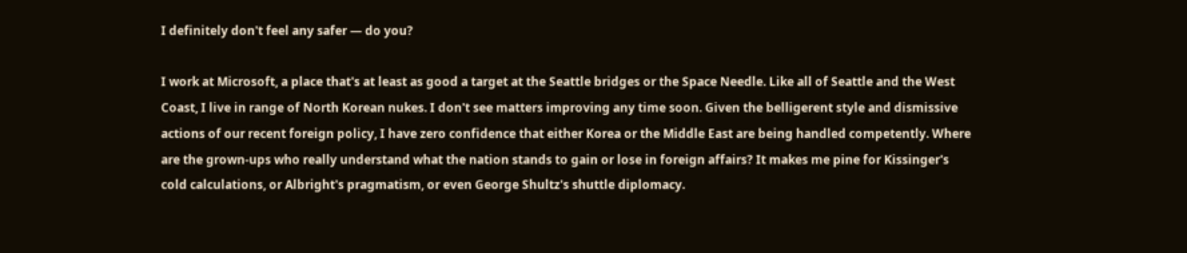I definitely don't feel any safer — do you?

I work at Microsoft, a place that's at least as good a target at the Seattle bridges or the Space Needle. Like all of Seattle and the West Coast, I live in range of North Korean nukes. I don't see matters improving any time soon. Given the belligerent style and dismissive actions of our recent foreign policy, I have zero confidence that either Korea or the Middle East are being handled competently. Where are the grown-ups who really understand what the nation stands to gain or lose in foreign affairs? It makes me pine for Kissinger's cold calculations, or Albright's pragmatism, or even George Shultz's shuttle diplomacy.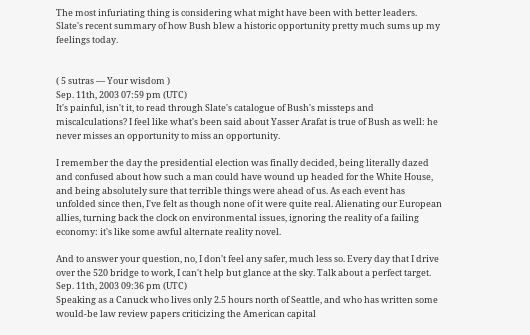The most infuriating thing is considering what might have been with better leaders. Slate's recent summary of how Bush blew a historic opportunity pretty much sums up my feelings today.


( 5 sutras — Your wisdom )
Sep. 11th, 2003 07:59 pm (UTC)
It's painful, isn't it, to read through Slate's catalogue of Bush's missteps and miscalculations? I feel like what's been said about Yasser Arafat is true of Bush as well: he never misses an opportunity to miss an opportunity.

I remember the day the presidential election was finally decided, being literally dazed and confused about how such a man could have wound up headed for the White House, and being absolutely sure that terrible things were ahead of us. As each event has unfolded since then, I've felt as though none of it were quite real. Alienating our European allies, turning back the clock on environmental issues, ignoring the reality of a failing economy: it's like some awful alternate reality novel.

And to answer your question, no, I don't feel any safer, much less so. Every day that I drive over the 520 bridge to work, I can't help but glance at the sky. Talk about a perfect target.
Sep. 11th, 2003 09:36 pm (UTC)
Speaking as a Canuck who lives only 2.5 hours north of Seattle, and who has written some would-be law review papers criticizing the American capital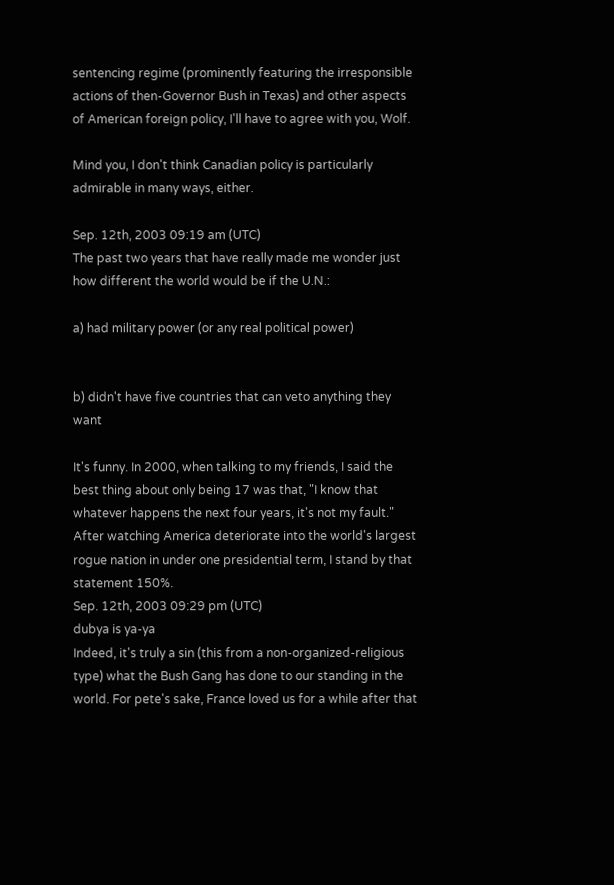sentencing regime (prominently featuring the irresponsible actions of then-Governor Bush in Texas) and other aspects of American foreign policy, I'll have to agree with you, Wolf.

Mind you, I don't think Canadian policy is particularly admirable in many ways, either.

Sep. 12th, 2003 09:19 am (UTC)
The past two years that have really made me wonder just how different the world would be if the U.N.:

a) had military power (or any real political power)


b) didn't have five countries that can veto anything they want

It's funny. In 2000, when talking to my friends, I said the best thing about only being 17 was that, "I know that whatever happens the next four years, it's not my fault." After watching America deteriorate into the world's largest rogue nation in under one presidential term, I stand by that statement 150%.
Sep. 12th, 2003 09:29 pm (UTC)
dubya is ya-ya
Indeed, it's truly a sin (this from a non-organized-religious type) what the Bush Gang has done to our standing in the world. For pete's sake, France loved us for a while after that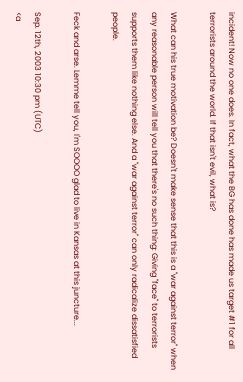incident! Now no one does. In fact, what the BG has done has made us target #1 for all terrorists around the world. If that isn't evil, what is?

What can his true motivation be? Doesn't make sense that this is a "war against terror" when any reasonable person will tell you that there's no such thing: Giving "face" to terrorists supports them like nothing else. And a "war against terror" can only radicalize dissatisfied people.

Feck and arse. Lemme tell you, I'm SOOOO glad to live in Kansas at this juncture...

Sep. 12th, 2003 10:30 pm (UTC)
<a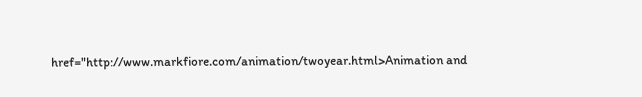href="http://www.markfiore.com/animation/twoyear.html>Animation and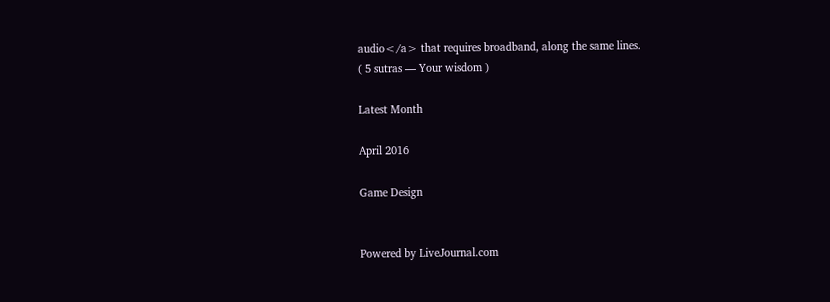audio</a> that requires broadband, along the same lines.
( 5 sutras — Your wisdom )

Latest Month

April 2016

Game Design


Powered by LiveJournal.com